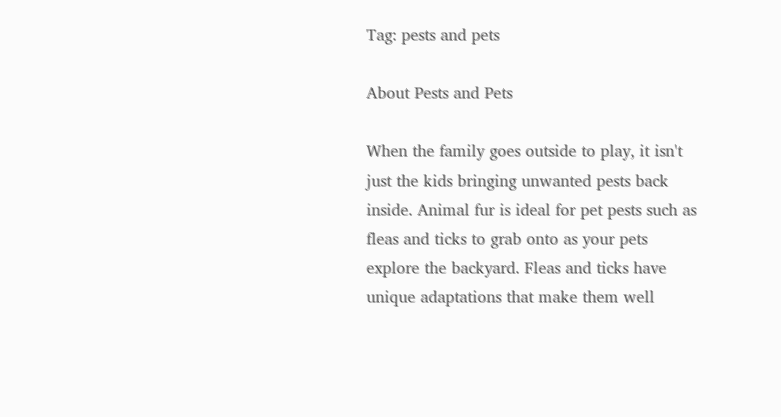Tag: pests and pets

About Pests and Pets

When the family goes outside to play, it isn't just the kids bringing unwanted pests back inside. Animal fur is ideal for pet pests such as fleas and ticks to grab onto as your pets explore the backyard. Fleas and ticks have unique adaptations that make them well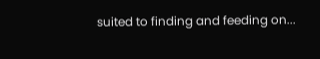suited to finding and feeding on...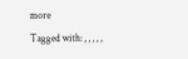more
Tagged with: , , , , ,